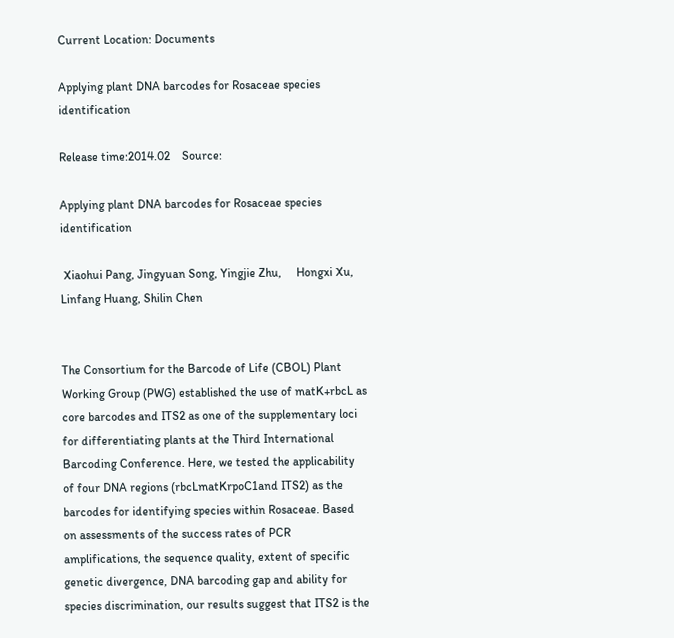Current Location: Documents

Applying plant DNA barcodes for Rosaceae species identification

Release time:2014.02    Source:

Applying plant DNA barcodes for Rosaceae species identification

 Xiaohui Pang, Jingyuan Song, Yingjie Zhu,     Hongxi Xu, Linfang Huang, Shilin Chen


The Consortium for the Barcode of Life (CBOL) Plant Working Group (PWG) established the use of matK+rbcL as core barcodes and ITS2 as one of the supplementary loci for differentiating plants at the Third International Barcoding Conference. Here, we tested the applicability of four DNA regions (rbcLmatKrpoC1and ITS2) as the barcodes for identifying species within Rosaceae. Based on assessments of the success rates of PCR amplifications, the sequence quality, extent of specific genetic divergence, DNA barcoding gap and ability for species discrimination, our results suggest that ITS2 is the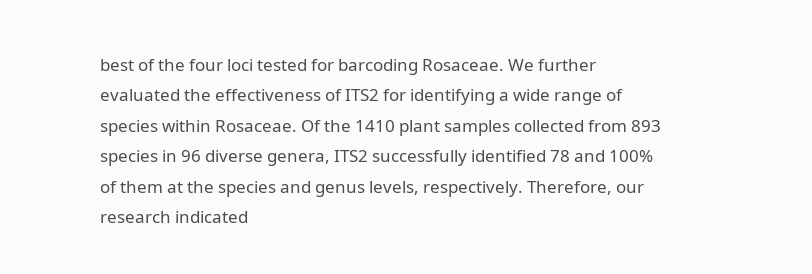best of the four loci tested for barcoding Rosaceae. We further evaluated the effectiveness of ITS2 for identifying a wide range of species within Rosaceae. Of the 1410 plant samples collected from 893 species in 96 diverse genera, ITS2 successfully identified 78 and 100% of them at the species and genus levels, respectively. Therefore, our research indicated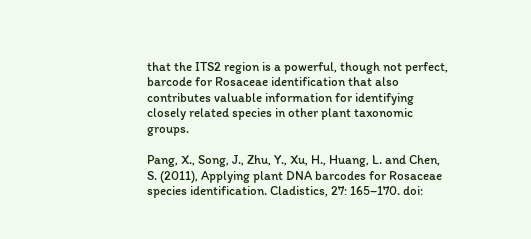that the ITS2 region is a powerful, though not perfect, barcode for Rosaceae identification that also contributes valuable information for identifying closely related species in other plant taxonomic groups.

Pang, X., Song, J., Zhu, Y., Xu, H., Huang, L. and Chen, S. (2011), Applying plant DNA barcodes for Rosaceae species identification. Cladistics, 27: 165–170. doi: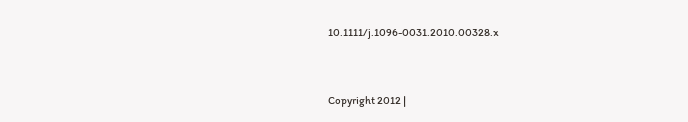10.1111/j.1096-0031.2010.00328.x


Copyright 2012 |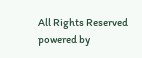All Rights Reserved     powered by